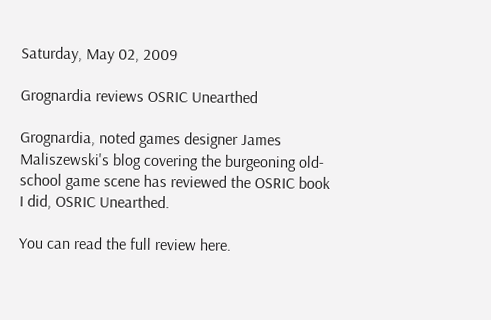Saturday, May 02, 2009

Grognardia reviews OSRIC Unearthed

Grognardia, noted games designer James Maliszewski's blog covering the burgeoning old-school game scene has reviewed the OSRIC book I did, OSRIC Unearthed.

You can read the full review here.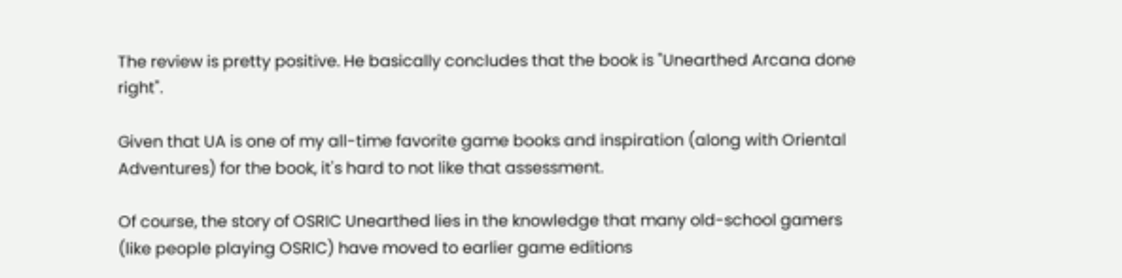The review is pretty positive. He basically concludes that the book is "Unearthed Arcana done right".

Given that UA is one of my all-time favorite game books and inspiration (along with Oriental Adventures) for the book, it's hard to not like that assessment.

Of course, the story of OSRIC Unearthed lies in the knowledge that many old-school gamers (like people playing OSRIC) have moved to earlier game editions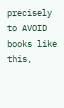precisely to AVOID books like this,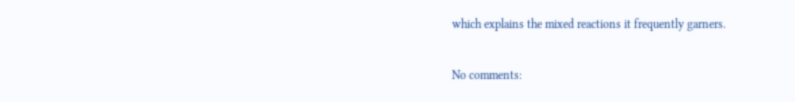which explains the mixed reactions it frequently garners.

No comments: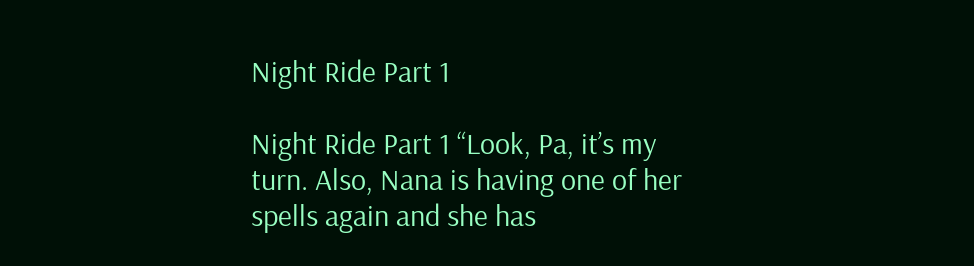Night Ride Part 1

Night Ride Part 1 “Look, Pa, it’s my turn. Also, Nana is having one of her spells again and she has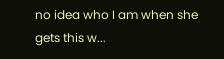no idea who I am when she gets this w...